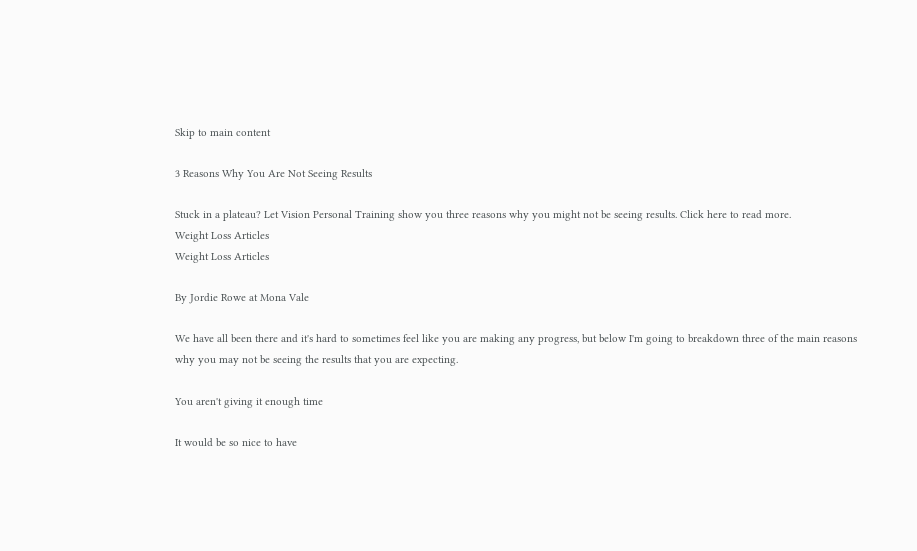Skip to main content

3 Reasons Why You Are Not Seeing Results

Stuck in a plateau? Let Vision Personal Training show you three reasons why you might not be seeing results. Click here to read more.
Weight Loss Articles
Weight Loss Articles

By Jordie Rowe at Mona Vale

We have all been there and it's hard to sometimes feel like you are making any progress, but below I'm going to breakdown three of the main reasons why you may not be seeing the results that you are expecting.

You aren't giving it enough time

It would be so nice to have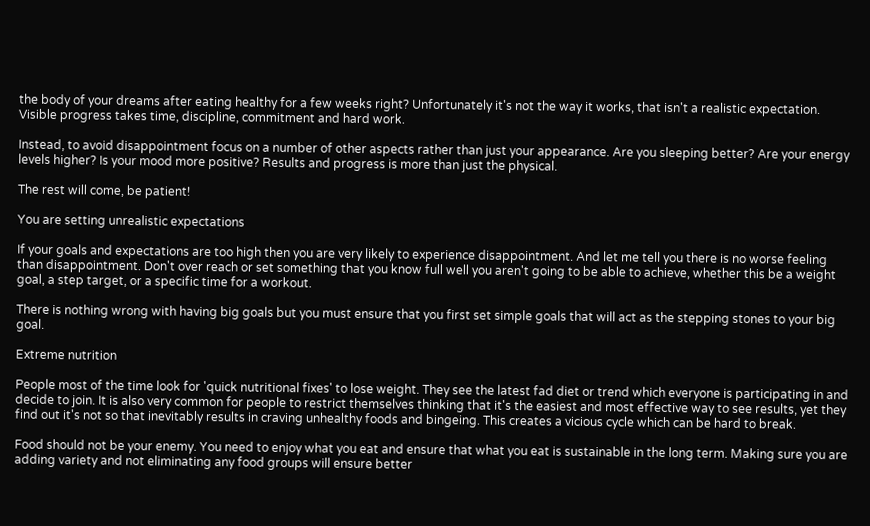the body of your dreams after eating healthy for a few weeks right? Unfortunately it's not the way it works, that isn't a realistic expectation. Visible progress takes time, discipline, commitment and hard work.

Instead, to avoid disappointment focus on a number of other aspects rather than just your appearance. Are you sleeping better? Are your energy levels higher? Is your mood more positive? Results and progress is more than just the physical.

The rest will come, be patient!

You are setting unrealistic expectations

If your goals and expectations are too high then you are very likely to experience disappointment. And let me tell you there is no worse feeling than disappointment. Don't over reach or set something that you know full well you aren't going to be able to achieve, whether this be a weight goal, a step target, or a specific time for a workout.

There is nothing wrong with having big goals but you must ensure that you first set simple goals that will act as the stepping stones to your big goal.

Extreme nutrition

People most of the time look for 'quick nutritional fixes' to lose weight. They see the latest fad diet or trend which everyone is participating in and decide to join. It is also very common for people to restrict themselves thinking that it's the easiest and most effective way to see results, yet they find out it's not so that inevitably results in craving unhealthy foods and bingeing. This creates a vicious cycle which can be hard to break.

Food should not be your enemy. You need to enjoy what you eat and ensure that what you eat is sustainable in the long term. Making sure you are adding variety and not eliminating any food groups will ensure better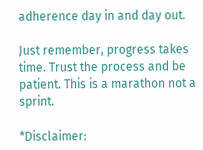adherence day in and day out.

Just remember, progress takes time. Trust the process and be patient. This is a marathon not a sprint.

*Disclaimer: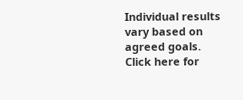Individual results vary based on agreed goals. Click here for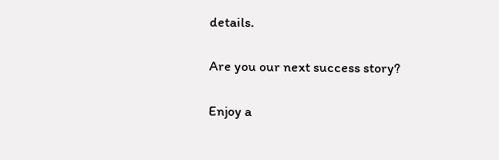details.

Are you our next success story?

Enjoy a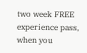two week FREE experience pass, when you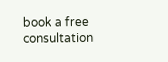book a free consultation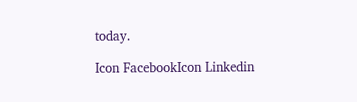today.

Icon FacebookIcon Linkedin